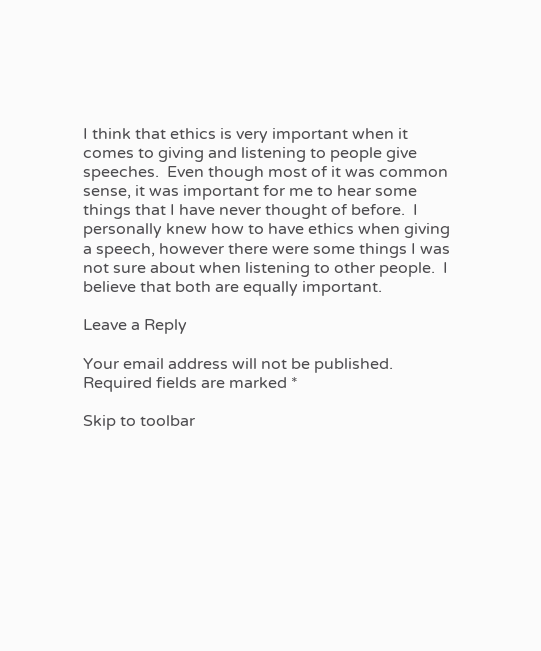I think that ethics is very important when it comes to giving and listening to people give speeches.  Even though most of it was common sense, it was important for me to hear some things that I have never thought of before.  I personally knew how to have ethics when giving a speech, however there were some things I was not sure about when listening to other people.  I believe that both are equally important.

Leave a Reply

Your email address will not be published. Required fields are marked *

Skip to toolbar